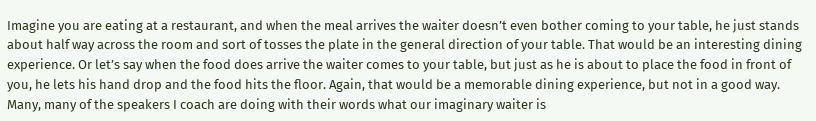Imagine you are eating at a restaurant, and when the meal arrives the waiter doesn’t even bother coming to your table, he just stands about half way across the room and sort of tosses the plate in the general direction of your table. That would be an interesting dining experience. Or let’s say when the food does arrive the waiter comes to your table, but just as he is about to place the food in front of you, he lets his hand drop and the food hits the floor. Again, that would be a memorable dining experience, but not in a good way. Many, many of the speakers I coach are doing with their words what our imaginary waiter is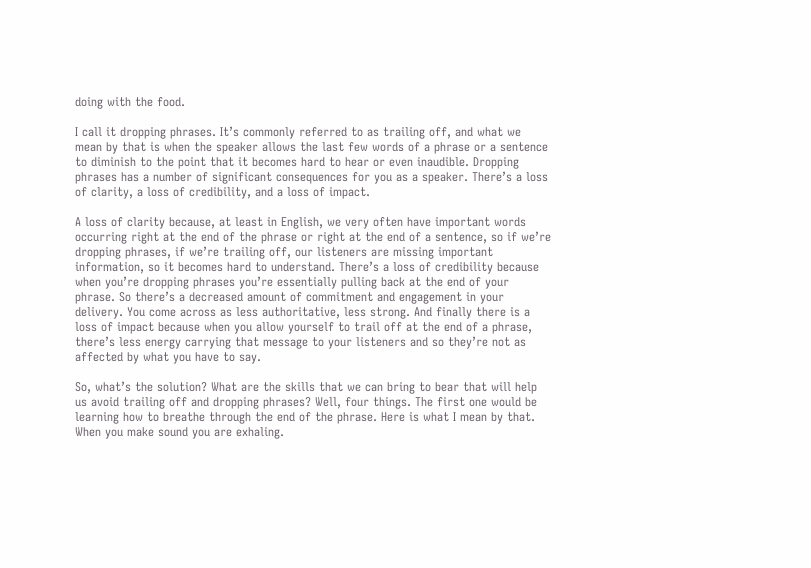doing with the food.

I call it dropping phrases. It’s commonly referred to as trailing off, and what we mean by that is when the speaker allows the last few words of a phrase or a sentence to diminish to the point that it becomes hard to hear or even inaudible. Dropping phrases has a number of significant consequences for you as a speaker. There’s a loss of clarity, a loss of credibility, and a loss of impact.

A loss of clarity because, at least in English, we very often have important words occurring right at the end of the phrase or right at the end of a sentence, so if we’re dropping phrases, if we’re trailing off, our listeners are missing important information, so it becomes hard to understand. There’s a loss of credibility because when you’re dropping phrases you’re essentially pulling back at the end of your phrase. So there’s a decreased amount of commitment and engagement in your delivery. You come across as less authoritative, less strong. And finally there is a loss of impact because when you allow yourself to trail off at the end of a phrase, there’s less energy carrying that message to your listeners and so they’re not as affected by what you have to say.

So, what’s the solution? What are the skills that we can bring to bear that will help us avoid trailing off and dropping phrases? Well, four things. The first one would be learning how to breathe through the end of the phrase. Here is what I mean by that. When you make sound you are exhaling.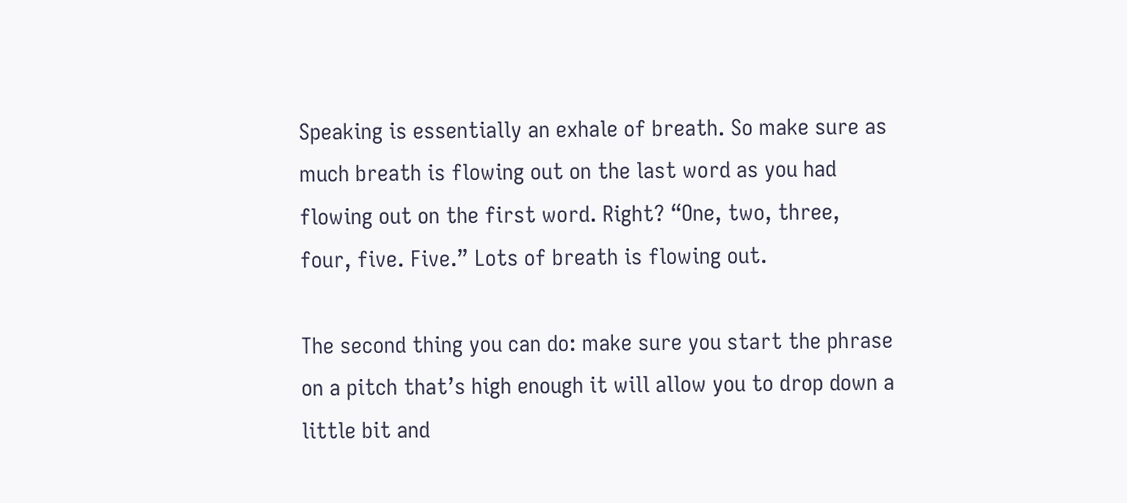Speaking is essentially an exhale of breath. So make sure as much breath is flowing out on the last word as you had flowing out on the first word. Right? “One, two, three, four, five. Five.” Lots of breath is flowing out.

The second thing you can do: make sure you start the phrase on a pitch that’s high enough it will allow you to drop down a little bit and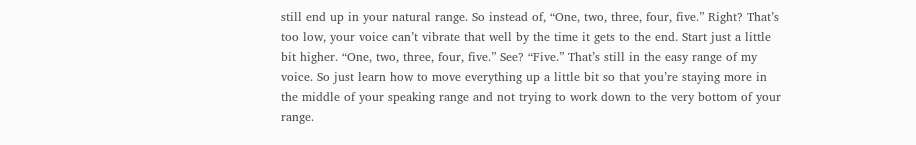still end up in your natural range. So instead of, “One, two, three, four, five.” Right? That’s too low, your voice can’t vibrate that well by the time it gets to the end. Start just a little bit higher. “One, two, three, four, five.” See? “Five.” That’s still in the easy range of my voice. So just learn how to move everything up a little bit so that you’re staying more in the middle of your speaking range and not trying to work down to the very bottom of your range.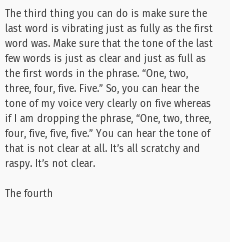The third thing you can do is make sure the last word is vibrating just as fully as the first word was. Make sure that the tone of the last few words is just as clear and just as full as the first words in the phrase. “One, two, three, four, five. Five.” So, you can hear the tone of my voice very clearly on five whereas if I am dropping the phrase, “One, two, three, four, five, five, five.” You can hear the tone of that is not clear at all. It’s all scratchy and raspy. It’s not clear.

The fourth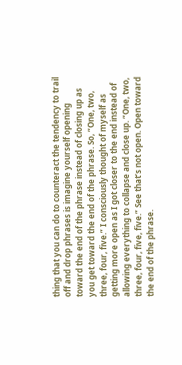thing that you can do to counteract the tendency to trail off and drop phrases is imagine yourself opening toward the end of the phrase instead of closing up as you get toward the end of the phrase. So, “One, two, three, four, five.” I consciously thought of myself as getting more open as I got closer to the end instead of allowing everything to collapse and close up. “One, two, three, four, five, five.” See that’s not open. Open toward the end of the phrase.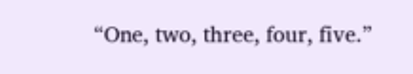“One, two, three, four, five.”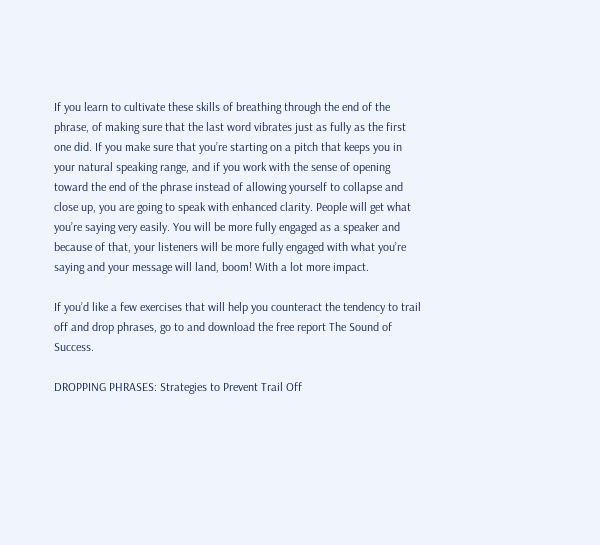If you learn to cultivate these skills of breathing through the end of the phrase, of making sure that the last word vibrates just as fully as the first one did. If you make sure that you’re starting on a pitch that keeps you in your natural speaking range, and if you work with the sense of opening toward the end of the phrase instead of allowing yourself to collapse and close up, you are going to speak with enhanced clarity. People will get what you’re saying very easily. You will be more fully engaged as a speaker and because of that, your listeners will be more fully engaged with what you’re saying and your message will land, boom! With a lot more impact.

If you’d like a few exercises that will help you counteract the tendency to trail off and drop phrases, go to and download the free report The Sound of Success.

DROPPING PHRASES: Strategies to Prevent Trail Off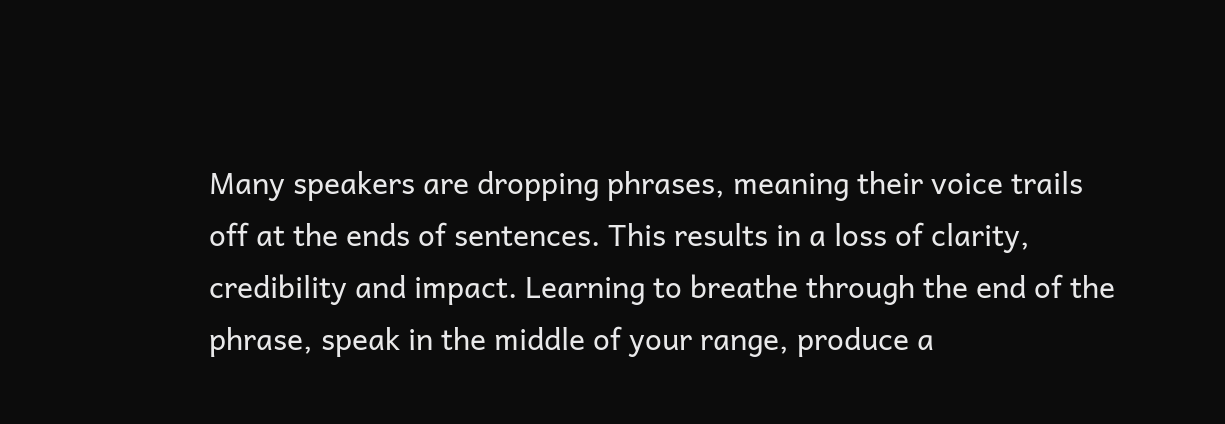Many speakers are dropping phrases, meaning their voice trails off at the ends of sentences. This results in a loss of clarity, credibility and impact. Learning to breathe through the end of the phrase, speak in the middle of your range, produce a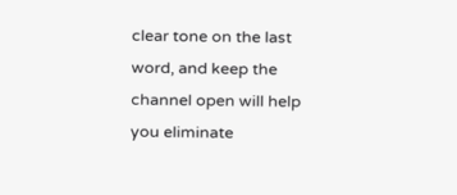clear tone on the last word, and keep the channel open will help you eliminate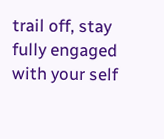trail off, stay fully engaged with your self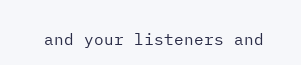and your listeners and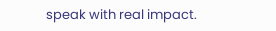speak with real impact.